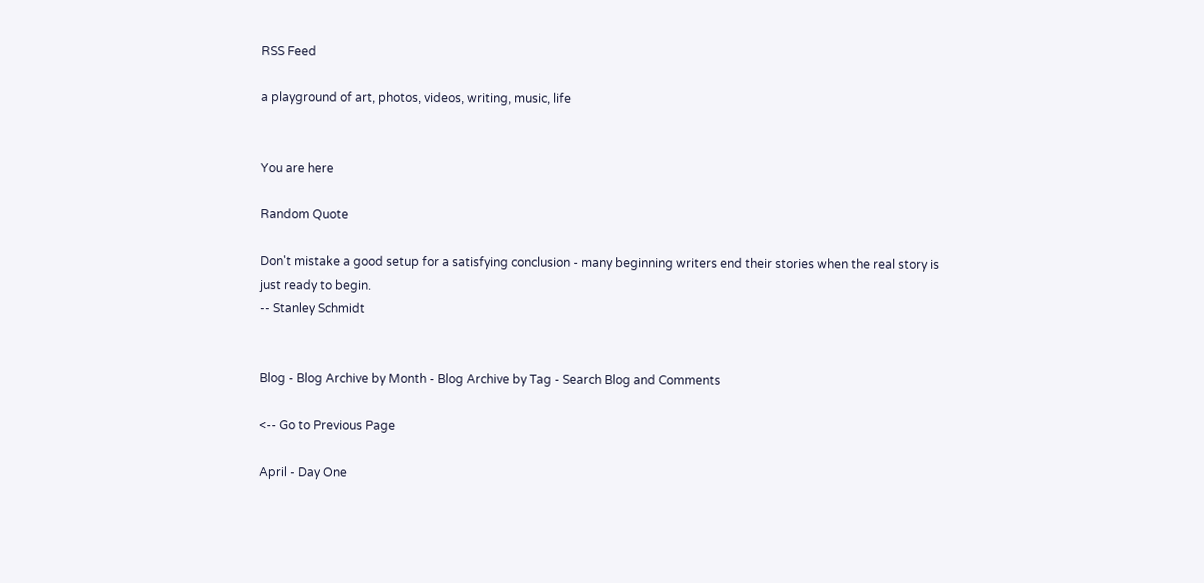RSS Feed

a playground of art, photos, videos, writing, music, life


You are here

Random Quote

Don't mistake a good setup for a satisfying conclusion - many beginning writers end their stories when the real story is just ready to begin.
-- Stanley Schmidt


Blog - Blog Archive by Month - Blog Archive by Tag - Search Blog and Comments

<-- Go to Previous Page

April - Day One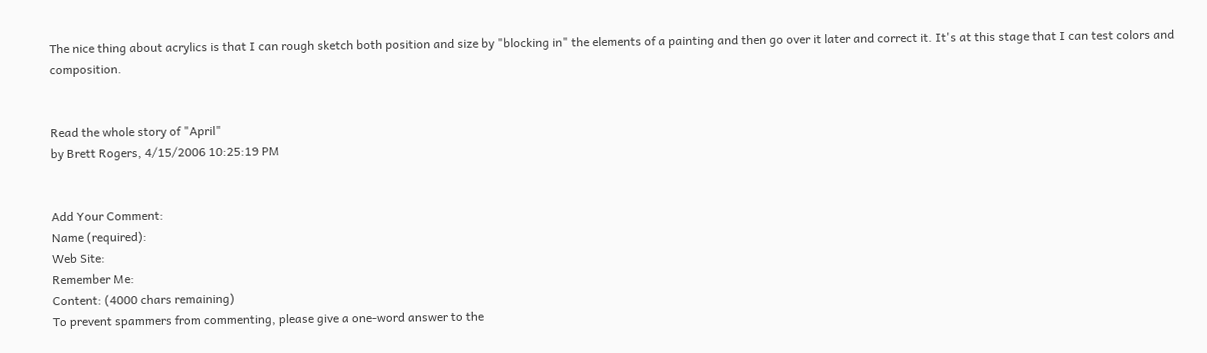The nice thing about acrylics is that I can rough sketch both position and size by "blocking in" the elements of a painting and then go over it later and correct it. It's at this stage that I can test colors and composition.


Read the whole story of "April"
by Brett Rogers, 4/15/2006 10:25:19 PM


Add Your Comment:
Name (required):
Web Site:
Remember Me:
Content: (4000 chars remaining)
To prevent spammers from commenting, please give a one-word answer to the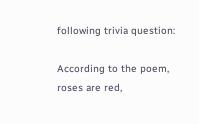following trivia question:

According to the poem, roses are red,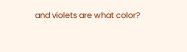and violets are what color?